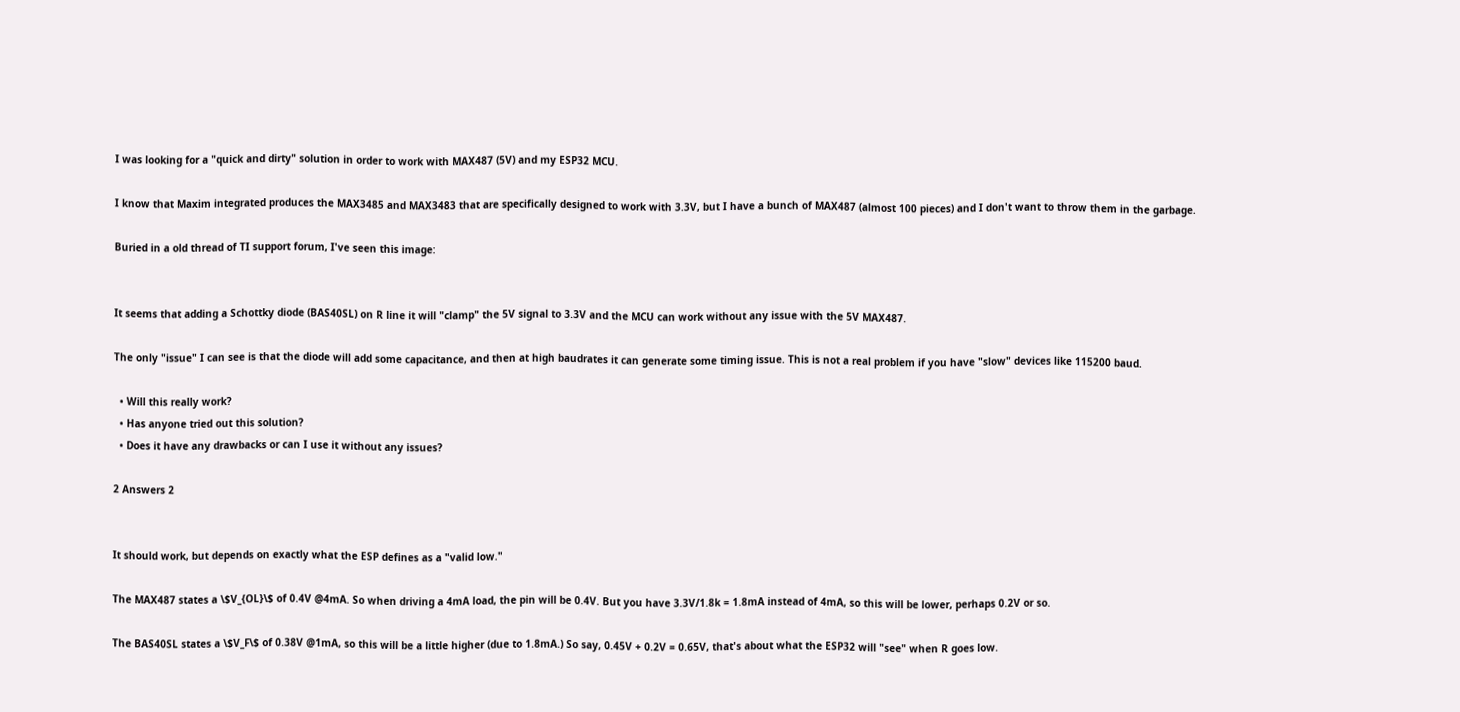I was looking for a "quick and dirty" solution in order to work with MAX487 (5V) and my ESP32 MCU.

I know that Maxim integrated produces the MAX3485 and MAX3483 that are specifically designed to work with 3.3V, but I have a bunch of MAX487 (almost 100 pieces) and I don't want to throw them in the garbage.

Buried in a old thread of TI support forum, I've seen this image:


It seems that adding a Schottky diode (BAS40SL) on R line it will "clamp" the 5V signal to 3.3V and the MCU can work without any issue with the 5V MAX487.

The only "issue" I can see is that the diode will add some capacitance, and then at high baudrates it can generate some timing issue. This is not a real problem if you have "slow" devices like 115200 baud.

  • Will this really work?
  • Has anyone tried out this solution?
  • Does it have any drawbacks or can I use it without any issues?

2 Answers 2


It should work, but depends on exactly what the ESP defines as a "valid low."

The MAX487 states a \$V_{OL}\$ of 0.4V @4mA. So when driving a 4mA load, the pin will be 0.4V. But you have 3.3V/1.8k = 1.8mA instead of 4mA, so this will be lower, perhaps 0.2V or so.

The BAS40SL states a \$V_F\$ of 0.38V @1mA, so this will be a little higher (due to 1.8mA.) So say, 0.45V + 0.2V = 0.65V, that's about what the ESP32 will "see" when R goes low.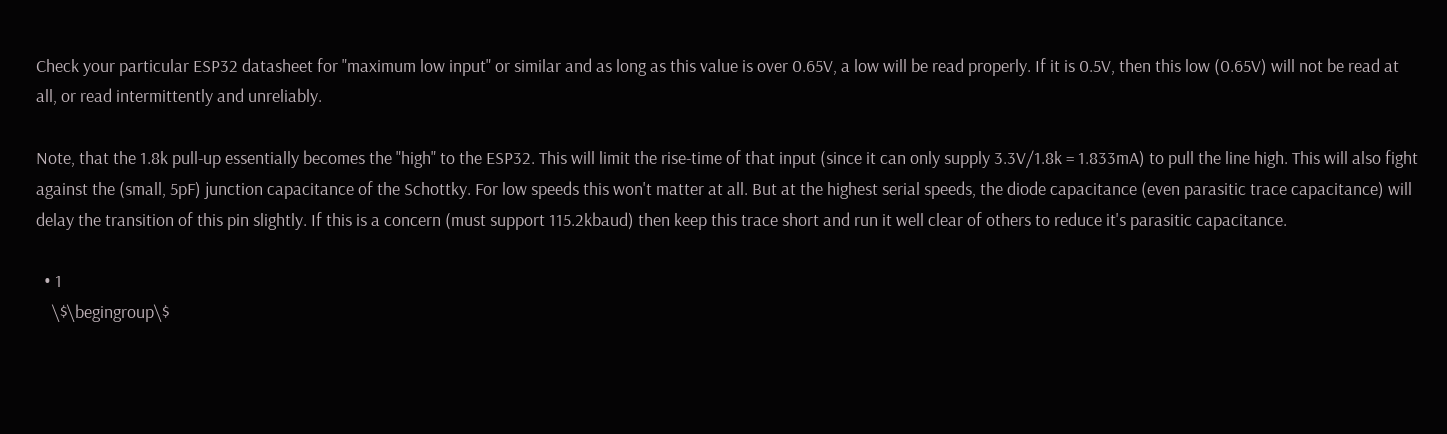Check your particular ESP32 datasheet for "maximum low input" or similar and as long as this value is over 0.65V, a low will be read properly. If it is 0.5V, then this low (0.65V) will not be read at all, or read intermittently and unreliably.

Note, that the 1.8k pull-up essentially becomes the "high" to the ESP32. This will limit the rise-time of that input (since it can only supply 3.3V/1.8k = 1.833mA) to pull the line high. This will also fight against the (small, 5pF) junction capacitance of the Schottky. For low speeds this won't matter at all. But at the highest serial speeds, the diode capacitance (even parasitic trace capacitance) will delay the transition of this pin slightly. If this is a concern (must support 115.2kbaud) then keep this trace short and run it well clear of others to reduce it's parasitic capacitance.

  • 1
    \$\begingroup\$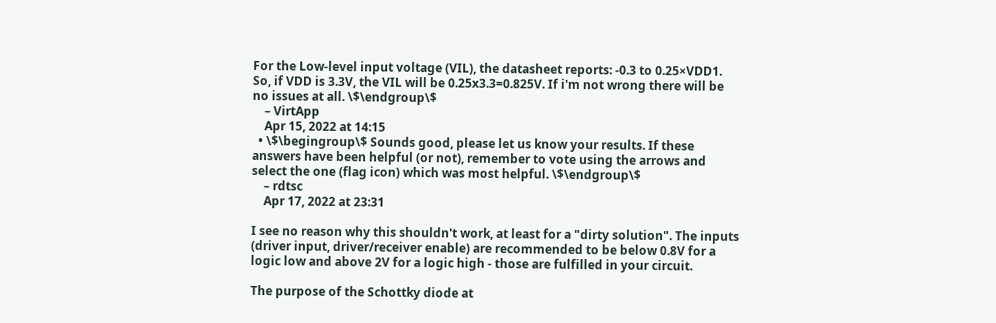For the Low-level input voltage (VIL), the datasheet reports: -0.3 to 0.25×VDD1. So, if VDD is 3.3V, the VIL will be 0.25x3.3=0.825V. If i'm not wrong there will be no issues at all. \$\endgroup\$
    – VirtApp
    Apr 15, 2022 at 14:15
  • \$\begingroup\$ Sounds good, please let us know your results. If these answers have been helpful (or not), remember to vote using the arrows and select the one (flag icon) which was most helpful. \$\endgroup\$
    – rdtsc
    Apr 17, 2022 at 23:31

I see no reason why this shouldn't work, at least for a "dirty solution". The inputs (driver input, driver/receiver enable) are recommended to be below 0.8V for a logic low and above 2V for a logic high - those are fulfilled in your circuit.

The purpose of the Schottky diode at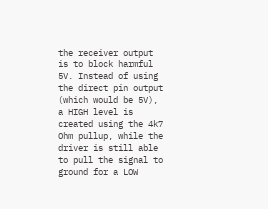the receiver output is to block harmful 5V. Instead of using the direct pin output (which would be 5V), a HIGH level is created using the 4k7 Ohm pullup, while the driver is still able to pull the signal to ground for a LOW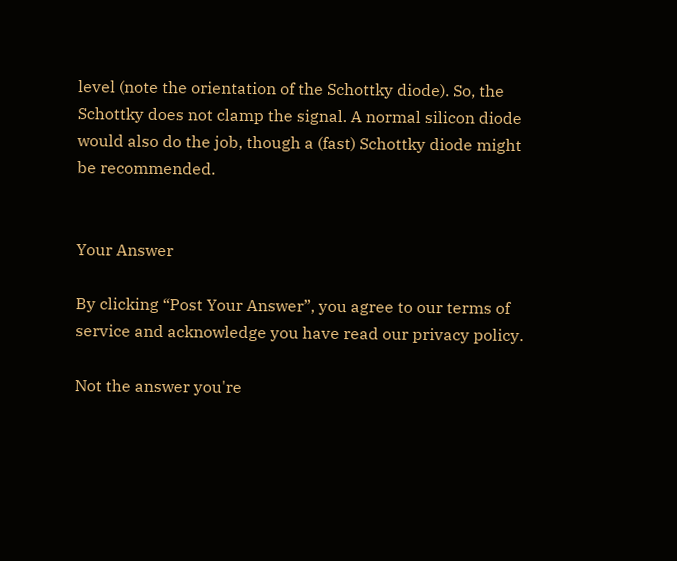level (note the orientation of the Schottky diode). So, the Schottky does not clamp the signal. A normal silicon diode would also do the job, though a (fast) Schottky diode might be recommended.


Your Answer

By clicking “Post Your Answer”, you agree to our terms of service and acknowledge you have read our privacy policy.

Not the answer you're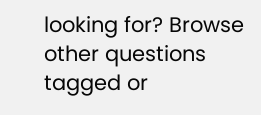looking for? Browse other questions tagged or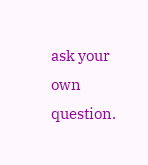ask your own question.